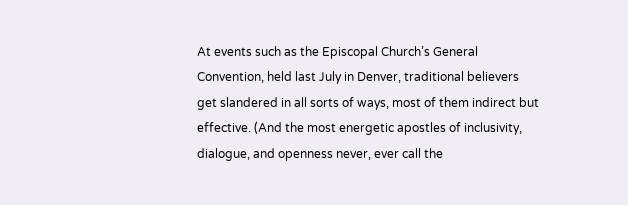At events such as the Episcopal Church’s General Convention, held last July in Denver, traditional believers get slandered in all sorts of ways, most of them indirect but effective. (And the most energetic apostles of inclusivity, dialogue, and openness never, ever call the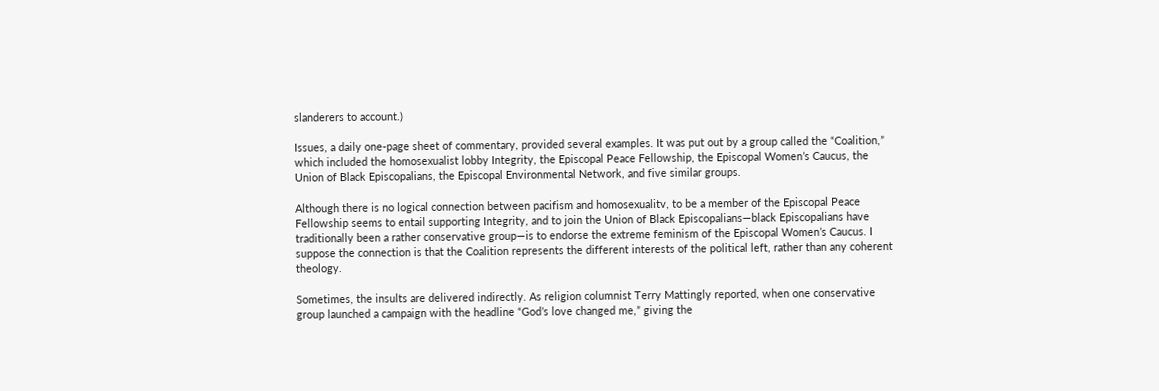slanderers to account.)

Issues, a daily one-page sheet of commentary, provided several examples. It was put out by a group called the “Coalition,” which included the homosexualist lobby Integrity, the Episcopal Peace Fellowship, the Episcopal Women’s Caucus, the Union of Black Episcopalians, the Episcopal Environmental Network, and five similar groups.

Although there is no logical connection between pacifism and homosexualitv, to be a member of the Episcopal Peace Fellowship seems to entail supporting Integrity, and to join the Union of Black Episcopalians—black Episcopalians have traditionally been a rather conservative group—is to endorse the extreme feminism of the Episcopal Women’s Caucus. I suppose the connection is that the Coalition represents the different interests of the political left, rather than any coherent theology.

Sometimes, the insults are delivered indirectly. As religion columnist Terry Mattingly reported, when one conservative group launched a campaign with the headline “God’s love changed me,” giving the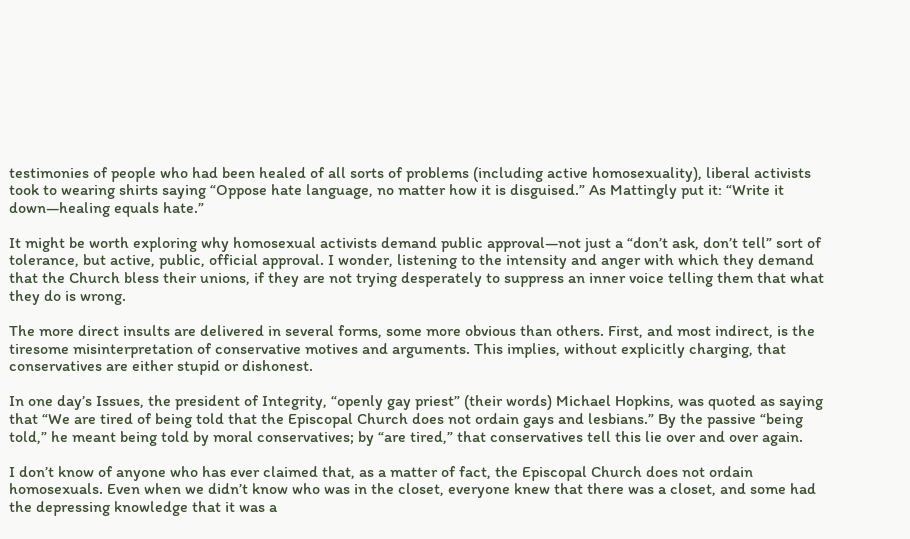testimonies of people who had been healed of all sorts of problems (including active homosexuality), liberal activists took to wearing shirts saying “Oppose hate language, no matter how it is disguised.” As Mattingly put it: “Write it down—healing equals hate.”

It might be worth exploring why homosexual activists demand public approval—not just a “don’t ask, don’t tell” sort of tolerance, but active, public, official approval. I wonder, listening to the intensity and anger with which they demand that the Church bless their unions, if they are not trying desperately to suppress an inner voice telling them that what they do is wrong.

The more direct insults are delivered in several forms, some more obvious than others. First, and most indirect, is the tiresome misinterpretation of conservative motives and arguments. This implies, without explicitly charging, that conservatives are either stupid or dishonest.

In one day’s Issues, the president of Integrity, “openly gay priest” (their words) Michael Hopkins, was quoted as saying that “We are tired of being told that the Episcopal Church does not ordain gays and lesbians.” By the passive “being told,” he meant being told by moral conservatives; by “are tired,” that conservatives tell this lie over and over again.

I don’t know of anyone who has ever claimed that, as a matter of fact, the Episcopal Church does not ordain homosexuals. Even when we didn’t know who was in the closet, everyone knew that there was a closet, and some had the depressing knowledge that it was a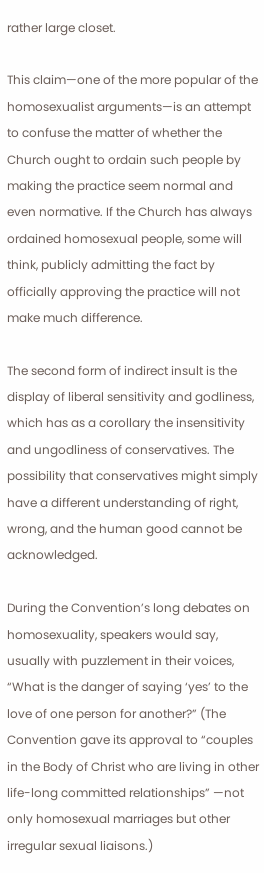rather large closet.

This claim—one of the more popular of the homosexualist arguments—is an attempt to confuse the matter of whether the Church ought to ordain such people by making the practice seem normal and even normative. If the Church has always ordained homosexual people, some will think, publicly admitting the fact by officially approving the practice will not make much difference.

The second form of indirect insult is the display of liberal sensitivity and godliness, which has as a corollary the insensitivity and ungodliness of conservatives. The possibility that conservatives might simply have a different understanding of right, wrong, and the human good cannot be acknowledged.

During the Convention’s long debates on homosexuality, speakers would say, usually with puzzlement in their voices, “What is the danger of saying ‘yes’ to the love of one person for another?” (The Convention gave its approval to “couples in the Body of Christ who are living in other life-long committed relationships” —not only homosexual marriages but other irregular sexual liaisons.)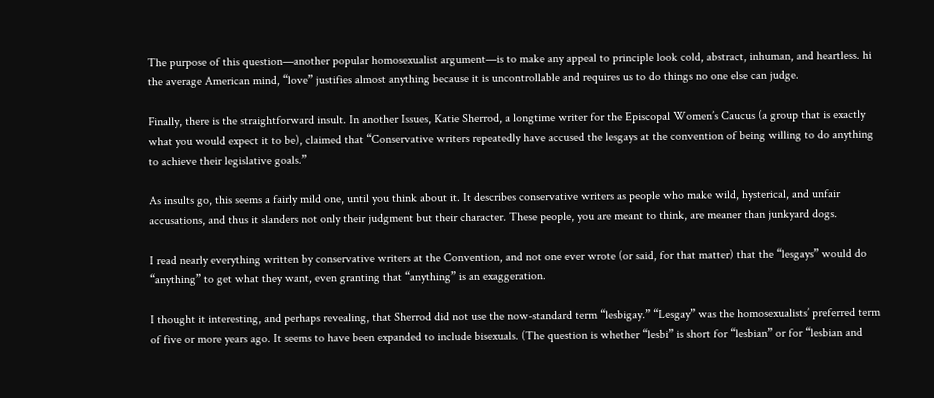The purpose of this question—another popular homosexualist argument—is to make any appeal to principle look cold, abstract, inhuman, and heartless. hi the average American mind, “love” justifies almost anything because it is uncontrollable and requires us to do things no one else can judge.

Finally, there is the straightforward insult. In another Issues, Katie Sherrod, a longtime writer for the Episcopal Women’s Caucus (a group that is exactly what you would expect it to be), claimed that “Conservative writers repeatedly have accused the lesgays at the convention of being willing to do anything to achieve their legislative goals.”

As insults go, this seems a fairly mild one, until you think about it. It describes conservative writers as people who make wild, hysterical, and unfair accusations, and thus it slanders not only their judgment but their character. These people, you are meant to think, are meaner than junkyard dogs.

I read nearly everything written by conservative writers at the Convention, and not one ever wrote (or said, for that matter) that the “lesgays” would do “anything” to get what they want, even granting that “anything” is an exaggeration.

I thought it interesting, and perhaps revealing, that Sherrod did not use the now-standard term “lesbigay.” “Lesgay” was the homosexualists’ preferred term of five or more years ago. It seems to have been expanded to include bisexuals. (The question is whether “lesbi” is short for “lesbian” or for “lesbian and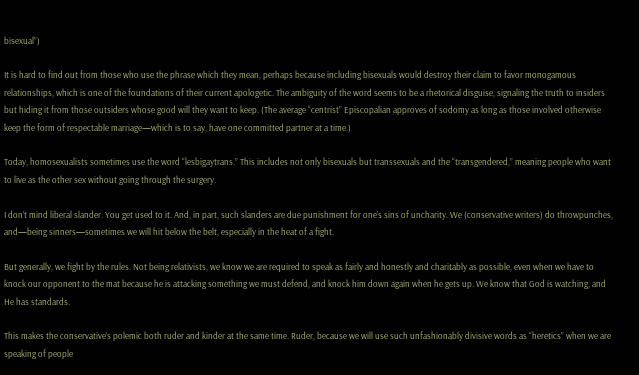bisexual”)

It is hard to find out from those who use the phrase which they mean, perhaps because including bisexuals would destroy their claim to favor monogamous relationships, which is one of the foundations of their current apologetic. The ambiguity of the word seems to be a rhetorical disguise, signaling the truth to insiders but hiding it from those outsiders whose good will they want to keep. (The average “centrist” Episcopalian approves of sodomy as long as those involved otherwise keep the form of respectable marriage—which is to say, have one committed partner at a time.)

Today, homosexualists sometimes use the word “lesbigaytrans.” This includes not only bisexuals but transsexuals and the “transgendered,” meaning people who want to live as the other sex without going through the surgery.

I don’t mind liberal slander. You get used to it. And, in part, such slanders are due punishment for one’s sins of uncharity. We (conservative writers) do throwpunches, and—being sinners—sometimes we will hit below the belt, especially in the heat of a fight.

But generally, we fight by the rules. Not being relativists, we know we are required to speak as fairly and honestly and charitably as possible, even when we have to knock our opponent to the mat because he is attacking something we must defend, and knock him down again when he gets up. We know that God is watching, and He has standards.

This makes the conservative’s polemic both ruder and kinder at the same time. Ruder, because we will use such unfashionably divisive words as “heretics” when we are speaking of people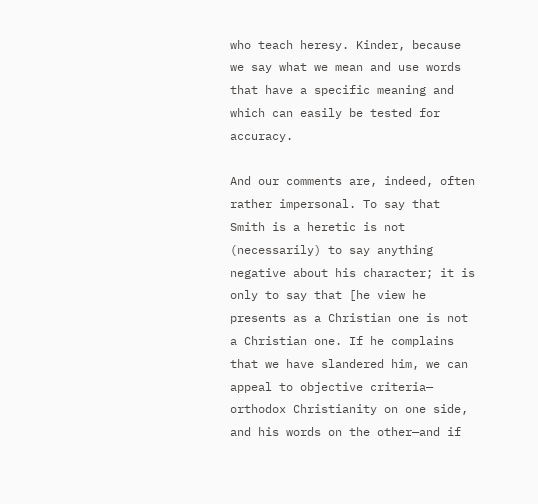who teach heresy. Kinder, because we say what we mean and use words that have a specific meaning and which can easily be tested for accuracy.

And our comments are, indeed, often rather impersonal. To say that Smith is a heretic is not (necessarily) to say anything negative about his character; it is only to say that [he view he presents as a Christian one is not a Christian one. If he complains that we have slandered him, we can appeal to objective criteria— orthodox Christianity on one side, and his words on the other—and if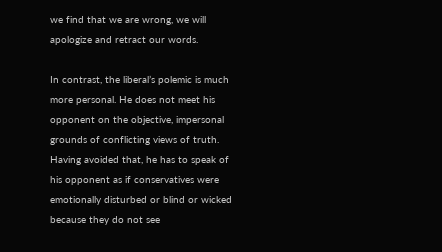we find that we are wrong, we will apologize and retract our words.

In contrast, the liberal’s polemic is much more personal. He does not meet his opponent on the objective, impersonal grounds of conflicting views of truth. Having avoided that, he has to speak of his opponent as if conservatives were emotionally disturbed or blind or wicked because they do not see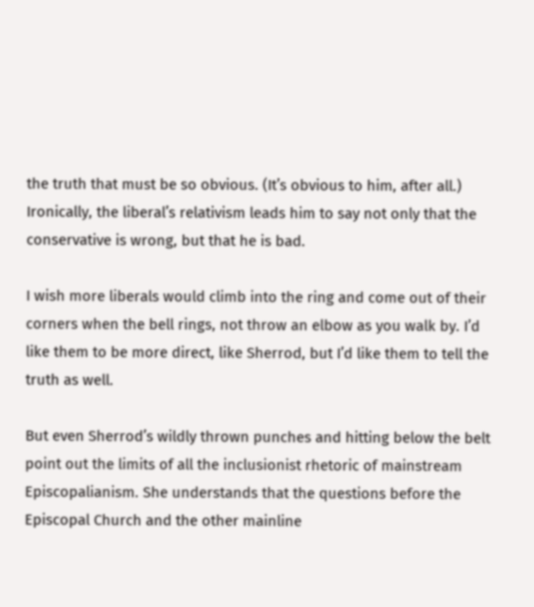the truth that must be so obvious. (It’s obvious to him, after all.) Ironically, the liberal’s relativism leads him to say not only that the conservative is wrong, but that he is bad.

I wish more liberals would climb into the ring and come out of their corners when the bell rings, not throw an elbow as you walk by. I’d like them to be more direct, like Sherrod, but I’d like them to tell the truth as well.

But even Sherrod’s wildly thrown punches and hitting below the belt point out the limits of all the inclusionist rhetoric of mainstream Episcopalianism. She understands that the questions before the Episcopal Church and the other mainline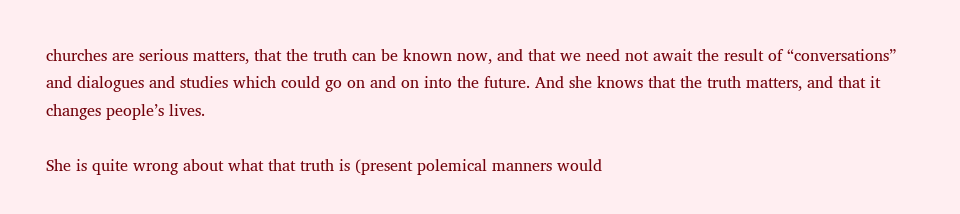churches are serious matters, that the truth can be known now, and that we need not await the result of “conversations” and dialogues and studies which could go on and on into the future. And she knows that the truth matters, and that it changes people’s lives.

She is quite wrong about what that truth is (present polemical manners would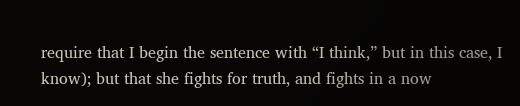require that I begin the sentence with “I think,” but in this case, I know); but that she fights for truth, and fights in a now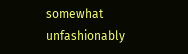somewhat unfashionably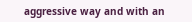aggressive way and with an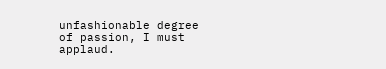unfashionable degree of passion, I must applaud.